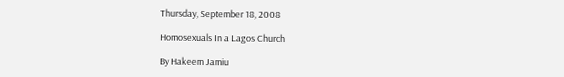Thursday, September 18, 2008

Homosexuals In a Lagos Church

By Hakeem Jamiu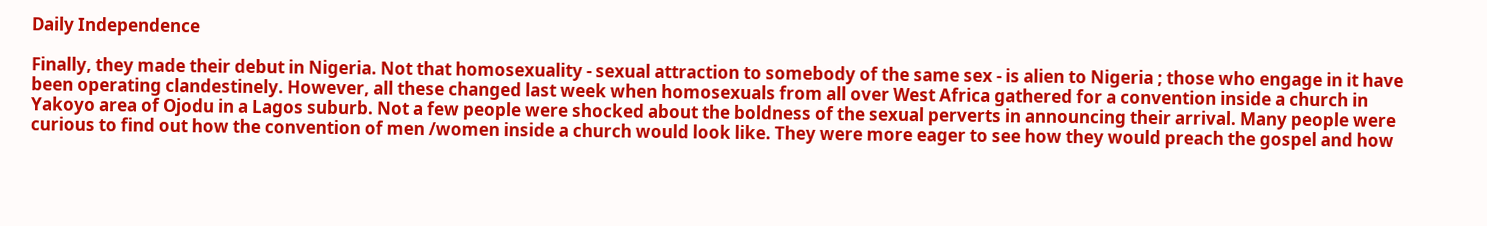Daily Independence

Finally, they made their debut in Nigeria. Not that homosexuality - sexual attraction to somebody of the same sex - is alien to Nigeria ; those who engage in it have been operating clandestinely. However, all these changed last week when homosexuals from all over West Africa gathered for a convention inside a church in Yakoyo area of Ojodu in a Lagos suburb. Not a few people were shocked about the boldness of the sexual perverts in announcing their arrival. Many people were curious to find out how the convention of men /women inside a church would look like. They were more eager to see how they would preach the gospel and how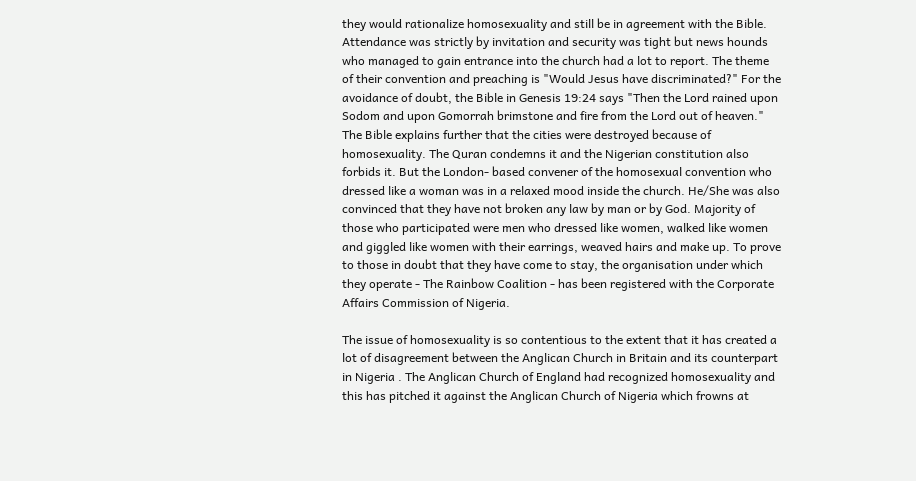they would rationalize homosexuality and still be in agreement with the Bible. Attendance was strictly by invitation and security was tight but news hounds who managed to gain entrance into the church had a lot to report. The theme of their convention and preaching is "Would Jesus have discriminated?" For the avoidance of doubt, the Bible in Genesis 19:24 says "Then the Lord rained upon Sodom and upon Gomorrah brimstone and fire from the Lord out of heaven." The Bible explains further that the cities were destroyed because of homosexuality. The Quran condemns it and the Nigerian constitution also forbids it. But the London- based convener of the homosexual convention who dressed like a woman was in a relaxed mood inside the church. He/She was also convinced that they have not broken any law by man or by God. Majority of those who participated were men who dressed like women, walked like women and giggled like women with their earrings, weaved hairs and make up. To prove to those in doubt that they have come to stay, the organisation under which they operate - The Rainbow Coalition - has been registered with the Corporate Affairs Commission of Nigeria.

The issue of homosexuality is so contentious to the extent that it has created a lot of disagreement between the Anglican Church in Britain and its counterpart in Nigeria . The Anglican Church of England had recognized homosexuality and this has pitched it against the Anglican Church of Nigeria which frowns at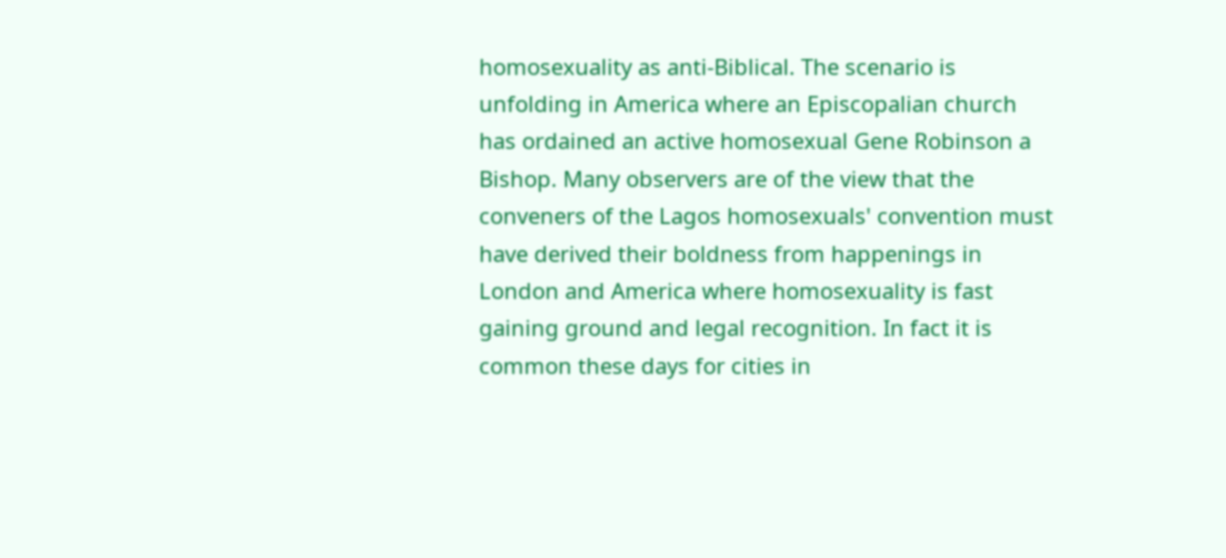homosexuality as anti-Biblical. The scenario is unfolding in America where an Episcopalian church has ordained an active homosexual Gene Robinson a Bishop. Many observers are of the view that the conveners of the Lagos homosexuals' convention must have derived their boldness from happenings in London and America where homosexuality is fast gaining ground and legal recognition. In fact it is common these days for cities in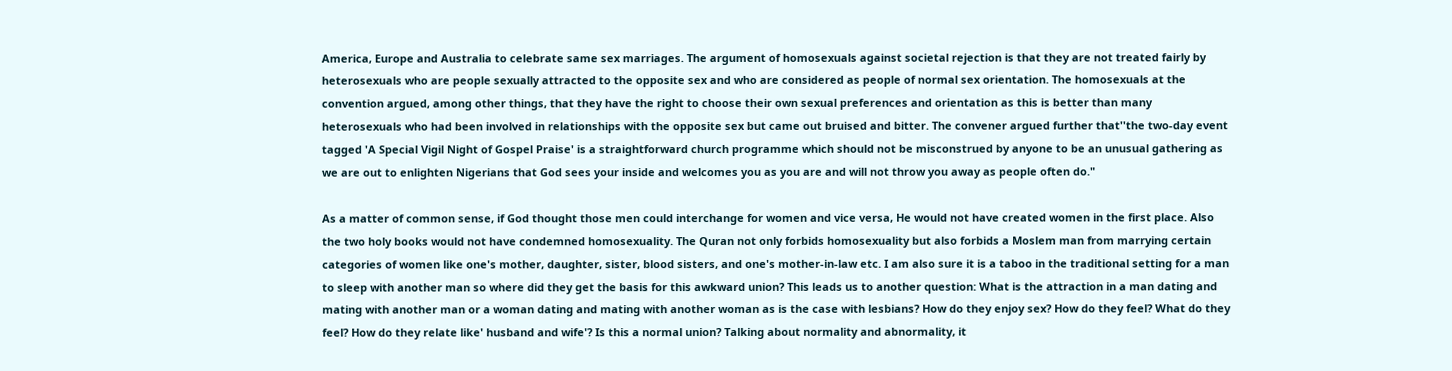America, Europe and Australia to celebrate same sex marriages. The argument of homosexuals against societal rejection is that they are not treated fairly by heterosexuals who are people sexually attracted to the opposite sex and who are considered as people of normal sex orientation. The homosexuals at the convention argued, among other things, that they have the right to choose their own sexual preferences and orientation as this is better than many heterosexuals who had been involved in relationships with the opposite sex but came out bruised and bitter. The convener argued further that''the two-day event tagged 'A Special Vigil Night of Gospel Praise' is a straightforward church programme which should not be misconstrued by anyone to be an unusual gathering as we are out to enlighten Nigerians that God sees your inside and welcomes you as you are and will not throw you away as people often do."

As a matter of common sense, if God thought those men could interchange for women and vice versa, He would not have created women in the first place. Also the two holy books would not have condemned homosexuality. The Quran not only forbids homosexuality but also forbids a Moslem man from marrying certain categories of women like one's mother, daughter, sister, blood sisters, and one's mother-in-law etc. I am also sure it is a taboo in the traditional setting for a man to sleep with another man so where did they get the basis for this awkward union? This leads us to another question: What is the attraction in a man dating and mating with another man or a woman dating and mating with another woman as is the case with lesbians? How do they enjoy sex? How do they feel? What do they feel? How do they relate like' husband and wife'? Is this a normal union? Talking about normality and abnormality, it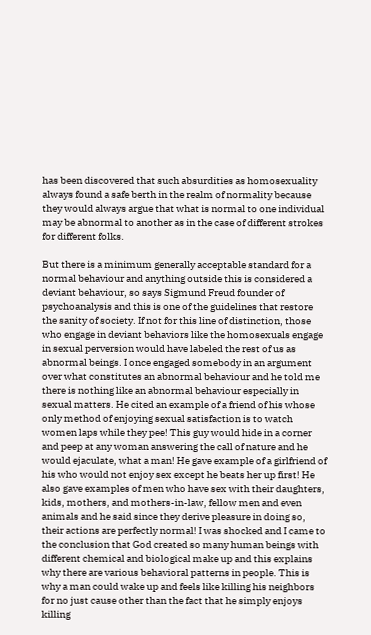has been discovered that such absurdities as homosexuality always found a safe berth in the realm of normality because they would always argue that what is normal to one individual may be abnormal to another as in the case of different strokes for different folks.

But there is a minimum generally acceptable standard for a normal behaviour and anything outside this is considered a deviant behaviour, so says Sigmund Freud founder of psychoanalysis and this is one of the guidelines that restore the sanity of society. If not for this line of distinction, those who engage in deviant behaviors like the homosexuals engage in sexual perversion would have labeled the rest of us as abnormal beings. I once engaged somebody in an argument over what constitutes an abnormal behaviour and he told me there is nothing like an abnormal behaviour especially in sexual matters. He cited an example of a friend of his whose only method of enjoying sexual satisfaction is to watch women laps while they pee! This guy would hide in a corner and peep at any woman answering the call of nature and he would ejaculate, what a man! He gave example of a girlfriend of his who would not enjoy sex except he beats her up first! He also gave examples of men who have sex with their daughters, kids, mothers, and mothers-in-law, fellow men and even animals and he said since they derive pleasure in doing so, their actions are perfectly normal! I was shocked and I came to the conclusion that God created so many human beings with different chemical and biological make up and this explains why there are various behavioral patterns in people. This is why a man could wake up and feels like killing his neighbors for no just cause other than the fact that he simply enjoys killing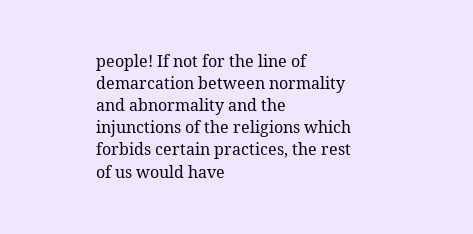people! If not for the line of demarcation between normality and abnormality and the injunctions of the religions which forbids certain practices, the rest of us would have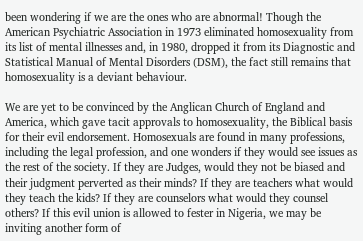been wondering if we are the ones who are abnormal! Though the American Psychiatric Association in 1973 eliminated homosexuality from its list of mental illnesses and, in 1980, dropped it from its Diagnostic and Statistical Manual of Mental Disorders (DSM), the fact still remains that homosexuality is a deviant behaviour.

We are yet to be convinced by the Anglican Church of England and America, which gave tacit approvals to homosexuality, the Biblical basis for their evil endorsement. Homosexuals are found in many professions, including the legal profession, and one wonders if they would see issues as the rest of the society. If they are Judges, would they not be biased and their judgment perverted as their minds? If they are teachers what would they teach the kids? If they are counselors what would they counsel others? If this evil union is allowed to fester in Nigeria, we may be inviting another form of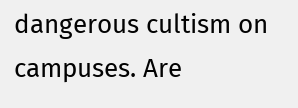dangerous cultism on campuses. Are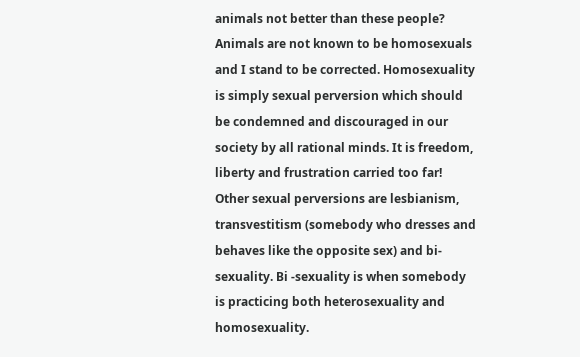animals not better than these people? Animals are not known to be homosexuals and I stand to be corrected. Homosexuality is simply sexual perversion which should be condemned and discouraged in our society by all rational minds. It is freedom, liberty and frustration carried too far! Other sexual perversions are lesbianism, transvestitism (somebody who dresses and behaves like the opposite sex) and bi-sexuality. Bi -sexuality is when somebody is practicing both heterosexuality and homosexuality.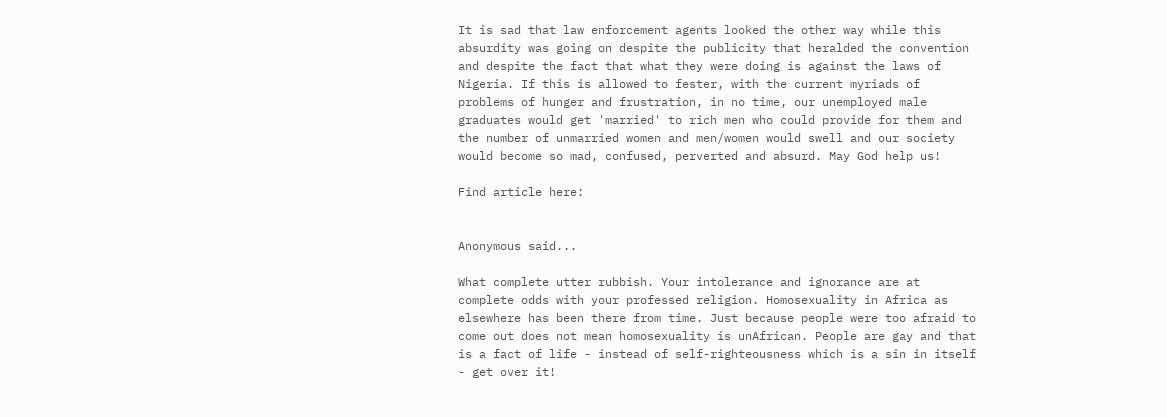It is sad that law enforcement agents looked the other way while this absurdity was going on despite the publicity that heralded the convention and despite the fact that what they were doing is against the laws of Nigeria. If this is allowed to fester, with the current myriads of problems of hunger and frustration, in no time, our unemployed male graduates would get 'married' to rich men who could provide for them and the number of unmarried women and men/women would swell and our society would become so mad, confused, perverted and absurd. May God help us!

Find article here:


Anonymous said...

What complete utter rubbish. Your intolerance and ignorance are at complete odds with your professed religion. Homosexuality in Africa as elsewhere has been there from time. Just because people were too afraid to come out does not mean homosexuality is unAfrican. People are gay and that is a fact of life - instead of self-righteousness which is a sin in itself - get over it!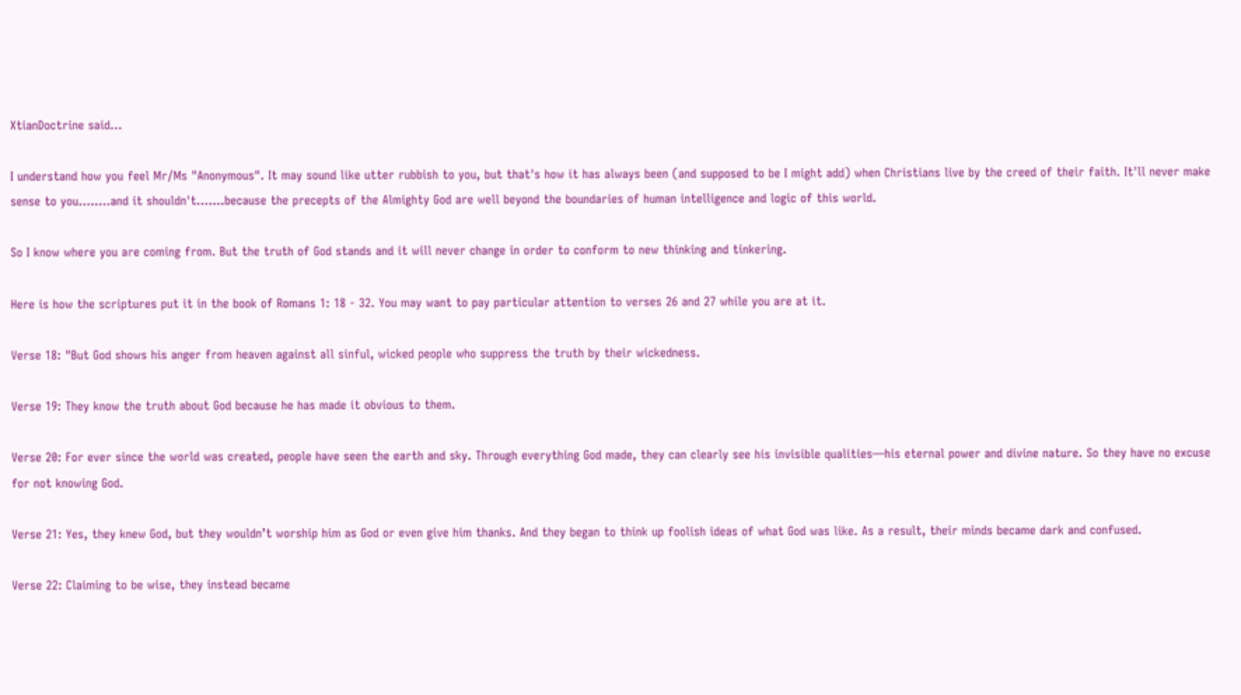XtianDoctrine said...

I understand how you feel Mr/Ms "Anonymous". It may sound like utter rubbish to you, but that's how it has always been (and supposed to be I might add) when Christians live by the creed of their faith. It'll never make sense to you........and it shouldn't.......because the precepts of the Almighty God are well beyond the boundaries of human intelligence and logic of this world.

So I know where you are coming from. But the truth of God stands and it will never change in order to conform to new thinking and tinkering.

Here is how the scriptures put it in the book of Romans 1: 18 - 32. You may want to pay particular attention to verses 26 and 27 while you are at it.

Verse 18: "But God shows his anger from heaven against all sinful, wicked people who suppress the truth by their wickedness.

Verse 19: They know the truth about God because he has made it obvious to them.

Verse 20: For ever since the world was created, people have seen the earth and sky. Through everything God made, they can clearly see his invisible qualities—his eternal power and divine nature. So they have no excuse for not knowing God.

Verse 21: Yes, they knew God, but they wouldn’t worship him as God or even give him thanks. And they began to think up foolish ideas of what God was like. As a result, their minds became dark and confused.

Verse 22: Claiming to be wise, they instead became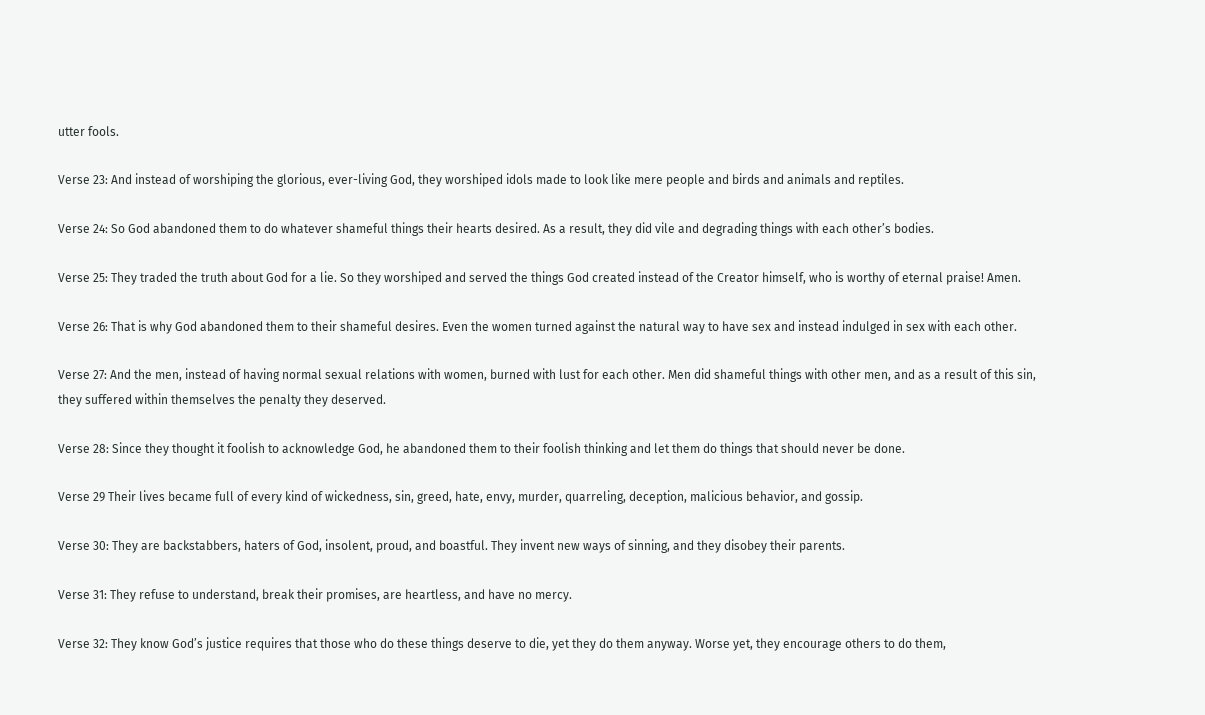utter fools.

Verse 23: And instead of worshiping the glorious, ever-living God, they worshiped idols made to look like mere people and birds and animals and reptiles.

Verse 24: So God abandoned them to do whatever shameful things their hearts desired. As a result, they did vile and degrading things with each other’s bodies.

Verse 25: They traded the truth about God for a lie. So they worshiped and served the things God created instead of the Creator himself, who is worthy of eternal praise! Amen.

Verse 26: That is why God abandoned them to their shameful desires. Even the women turned against the natural way to have sex and instead indulged in sex with each other.

Verse 27: And the men, instead of having normal sexual relations with women, burned with lust for each other. Men did shameful things with other men, and as a result of this sin, they suffered within themselves the penalty they deserved.

Verse 28: Since they thought it foolish to acknowledge God, he abandoned them to their foolish thinking and let them do things that should never be done.

Verse 29 Their lives became full of every kind of wickedness, sin, greed, hate, envy, murder, quarreling, deception, malicious behavior, and gossip.

Verse 30: They are backstabbers, haters of God, insolent, proud, and boastful. They invent new ways of sinning, and they disobey their parents.

Verse 31: They refuse to understand, break their promises, are heartless, and have no mercy.

Verse 32: They know God’s justice requires that those who do these things deserve to die, yet they do them anyway. Worse yet, they encourage others to do them,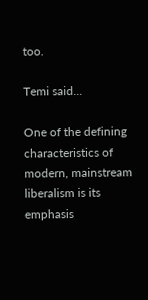too.

Temi said...

One of the defining characteristics of modern, mainstream liberalism is its emphasis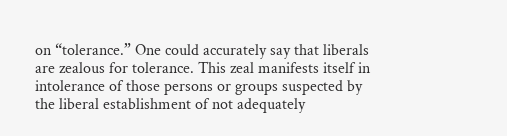on “tolerance.” One could accurately say that liberals are zealous for tolerance. This zeal manifests itself in intolerance of those persons or groups suspected by the liberal establishment of not adequately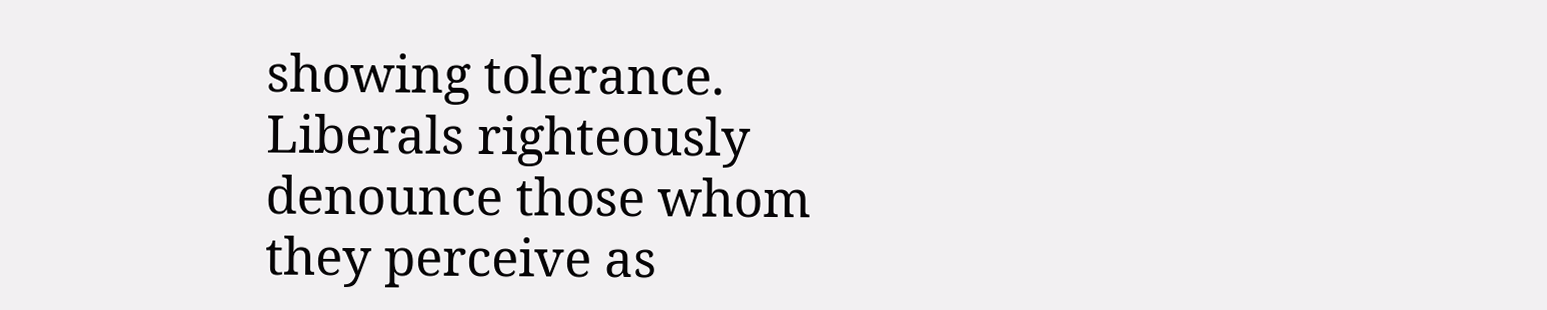showing tolerance. Liberals righteously denounce those whom they perceive as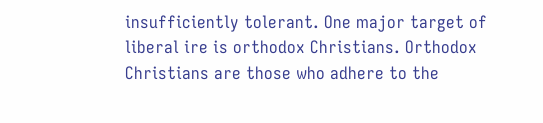insufficiently tolerant. One major target of liberal ire is orthodox Christians. Orthodox Christians are those who adhere to the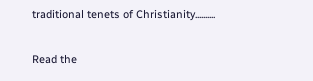traditional tenets of Christianity..........

Read the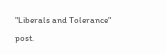"Liberals and Tolerance" post.